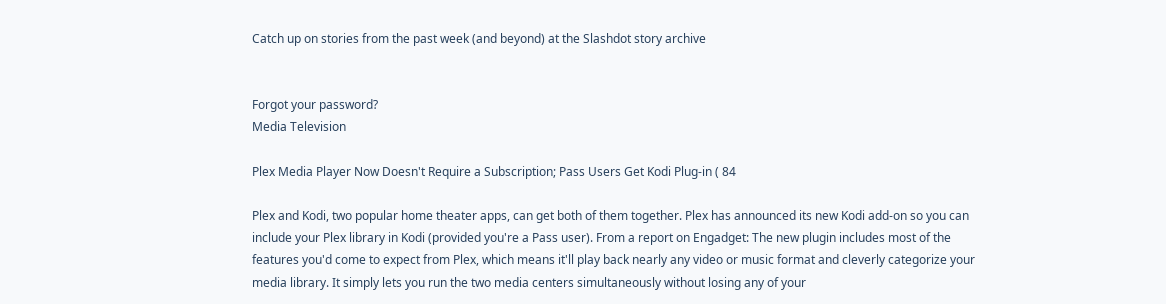Catch up on stories from the past week (and beyond) at the Slashdot story archive


Forgot your password?
Media Television

Plex Media Player Now Doesn't Require a Subscription; Pass Users Get Kodi Plug-in ( 84

Plex and Kodi, two popular home theater apps, can get both of them together. Plex has announced its new Kodi add-on so you can include your Plex library in Kodi (provided you're a Pass user). From a report on Engadget: The new plugin includes most of the features you'd come to expect from Plex, which means it'll play back nearly any video or music format and cleverly categorize your media library. It simply lets you run the two media centers simultaneously without losing any of your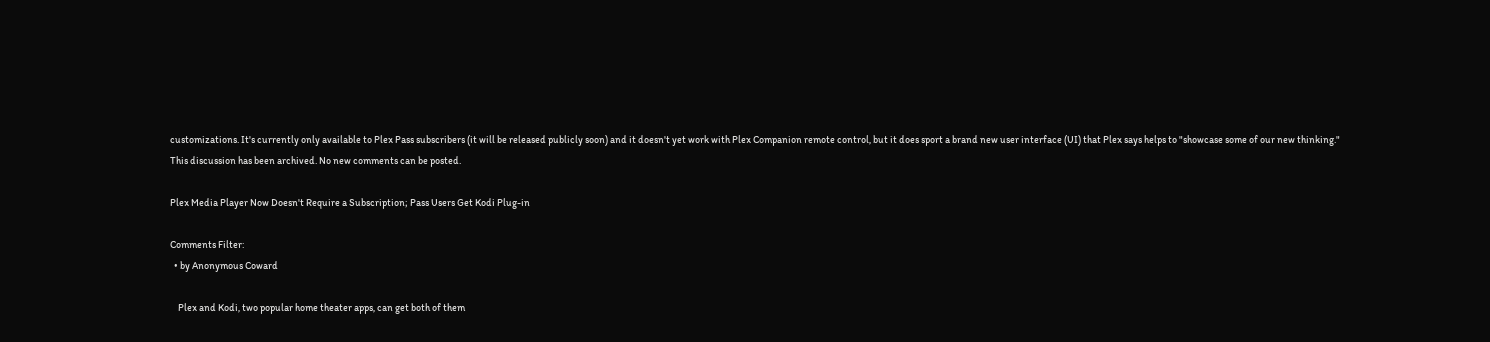customizations. It's currently only available to Plex Pass subscribers (it will be released publicly soon) and it doesn't yet work with Plex Companion remote control, but it does sport a brand new user interface (UI) that Plex says helps to "showcase some of our new thinking."
This discussion has been archived. No new comments can be posted.

Plex Media Player Now Doesn't Require a Subscription; Pass Users Get Kodi Plug-in

Comments Filter:
  • by Anonymous Coward

    Plex and Kodi, two popular home theater apps, can get both of them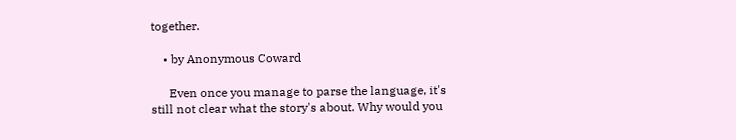together.

    • by Anonymous Coward

      Even once you manage to parse the language, it's still not clear what the story's about. Why would you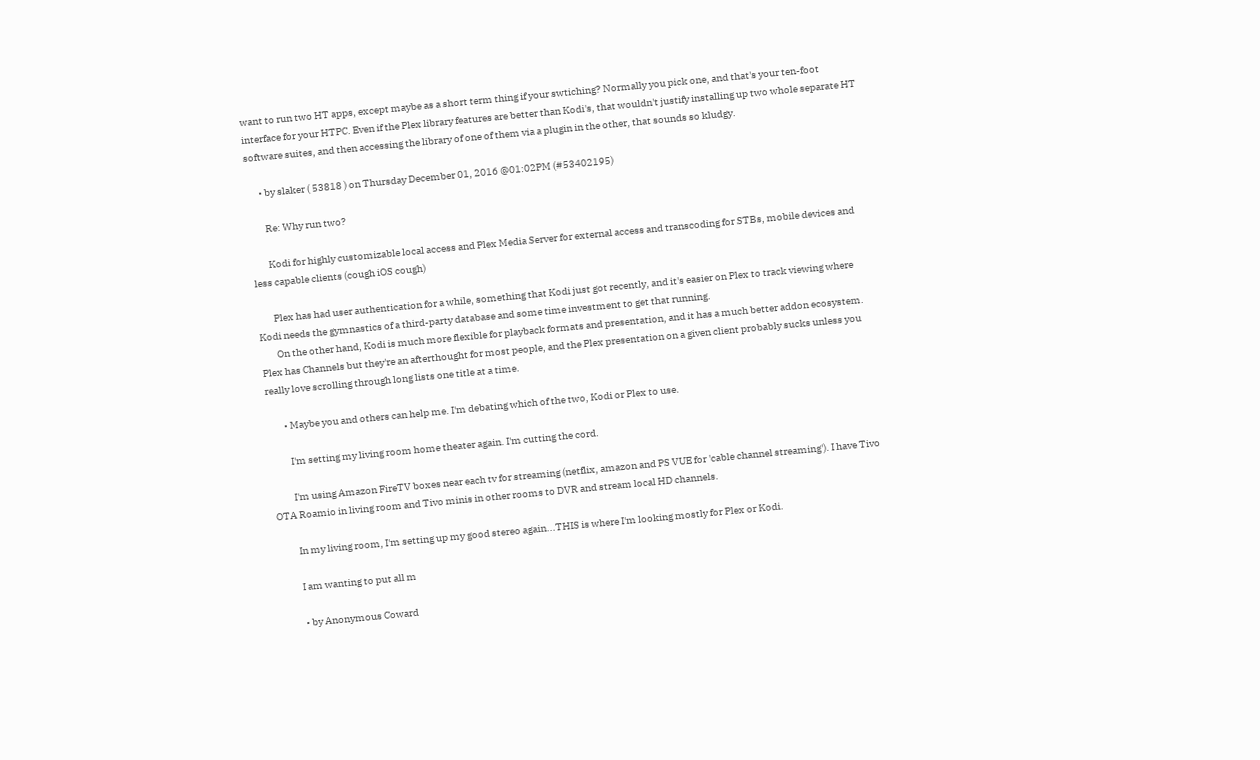want to run two HT apps, except maybe as a short term thing if your swtiching? Normally you pick one, and that's your ten-foot interface for your HTPC. Even if the Plex library features are better than Kodi's, that wouldn't justify installing up two whole separate HT software suites, and then accessing the library of one of them via a plugin in the other, that sounds so kludgy.

      • by slaker ( 53818 ) on Thursday December 01, 2016 @01:02PM (#53402195)

        Re: Why run two?

        Kodi for highly customizable local access and Plex Media Server for external access and transcoding for STBs, mobile devices and less capable clients (cough iOS cough)

        Plex has had user authentication for a while, something that Kodi just got recently, and it's easier on Plex to track viewing where Kodi needs the gymnastics of a third-party database and some time investment to get that running.
        On the other hand, Kodi is much more flexible for playback formats and presentation, and it has a much better addon ecosystem. Plex has Channels but they're an afterthought for most people, and the Plex presentation on a given client probably sucks unless you really love scrolling through long lists one title at a time.

        • Maybe you and others can help me. I'm debating which of the two, Kodi or Plex to use.

          I'm setting my living room home theater again. I'm cutting the cord.

          I'm using Amazon FireTV boxes near each tv for streaming (netflix, amazon and PS VUE for 'cable channel streaming'). I have Tivo OTA Roamio in living room and Tivo minis in other rooms to DVR and stream local HD channels.

          In my living room, I'm setting up my good stereo again...THIS is where I'm looking mostly for Plex or Kodi.

          I am wanting to put all m

          • by Anonymous Coward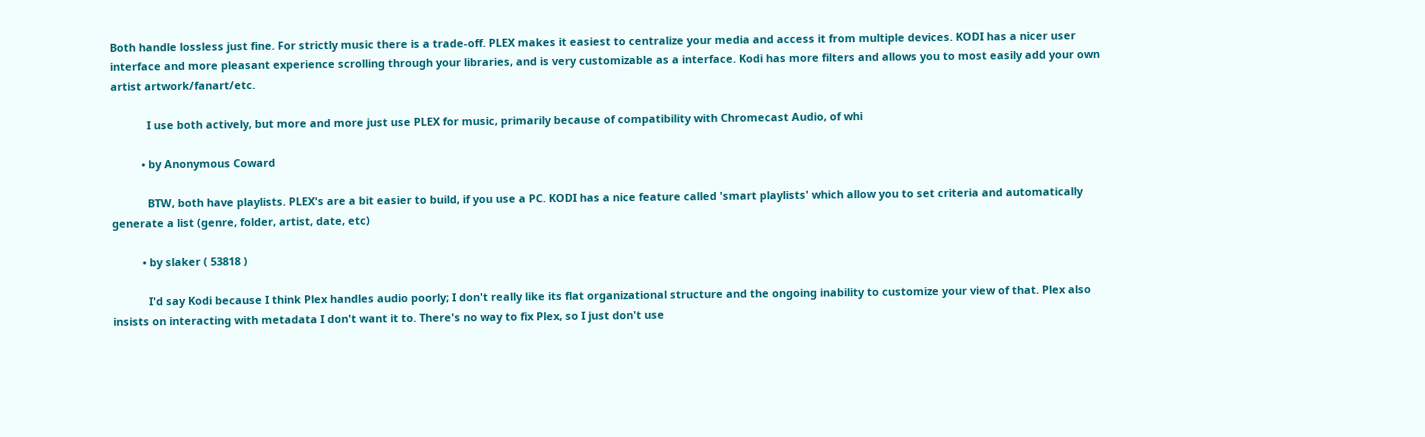Both handle lossless just fine. For strictly music there is a trade-off. PLEX makes it easiest to centralize your media and access it from multiple devices. KODI has a nicer user interface and more pleasant experience scrolling through your libraries, and is very customizable as a interface. Kodi has more filters and allows you to most easily add your own artist artwork/fanart/etc.

            I use both actively, but more and more just use PLEX for music, primarily because of compatibility with Chromecast Audio, of whi

          • by Anonymous Coward

            BTW, both have playlists. PLEX's are a bit easier to build, if you use a PC. KODI has a nice feature called 'smart playlists' which allow you to set criteria and automatically generate a list (genre, folder, artist, date, etc)

          • by slaker ( 53818 )

            I'd say Kodi because I think Plex handles audio poorly; I don't really like its flat organizational structure and the ongoing inability to customize your view of that. Plex also insists on interacting with metadata I don't want it to. There's no way to fix Plex, so I just don't use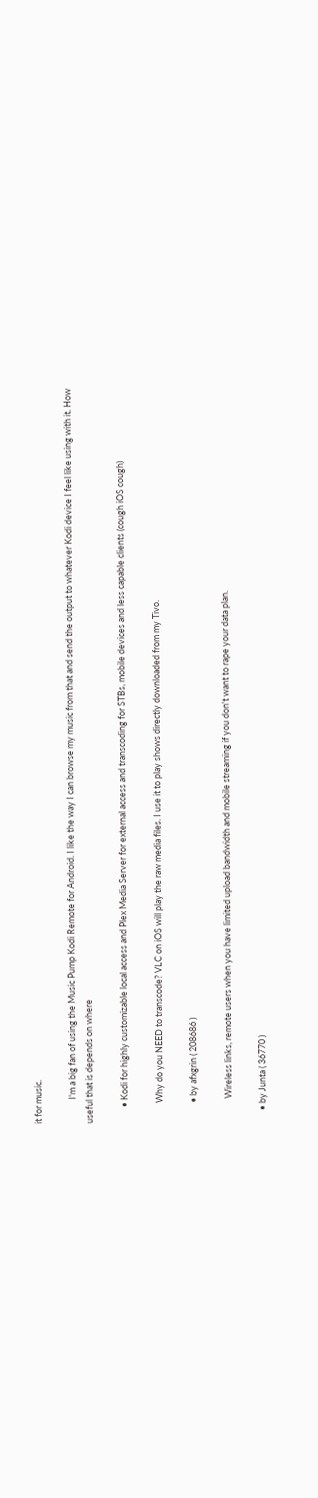it for music.

            I'm a big fan of using the Music Pump Kodi Remote for Android. I like the way I can browse my music from that and send the output to whatever Kodi device I feel like using with it. How useful that is depends on where

        • Kodi for highly customizable local access and Plex Media Server for external access and transcoding for STBs, mobile devices and less capable clients (cough iOS cough)

          Why do you NEED to transcode? VLC on iOS will play the raw media files. I use it to play shows directly downloaded from my Tivo.

          • by afxgrin ( 208686 )

            Wireless links, remote users when you have limited upload bandwidth and mobile streaming if you don't want to rape your data plan.

      • by Junta ( 36770 )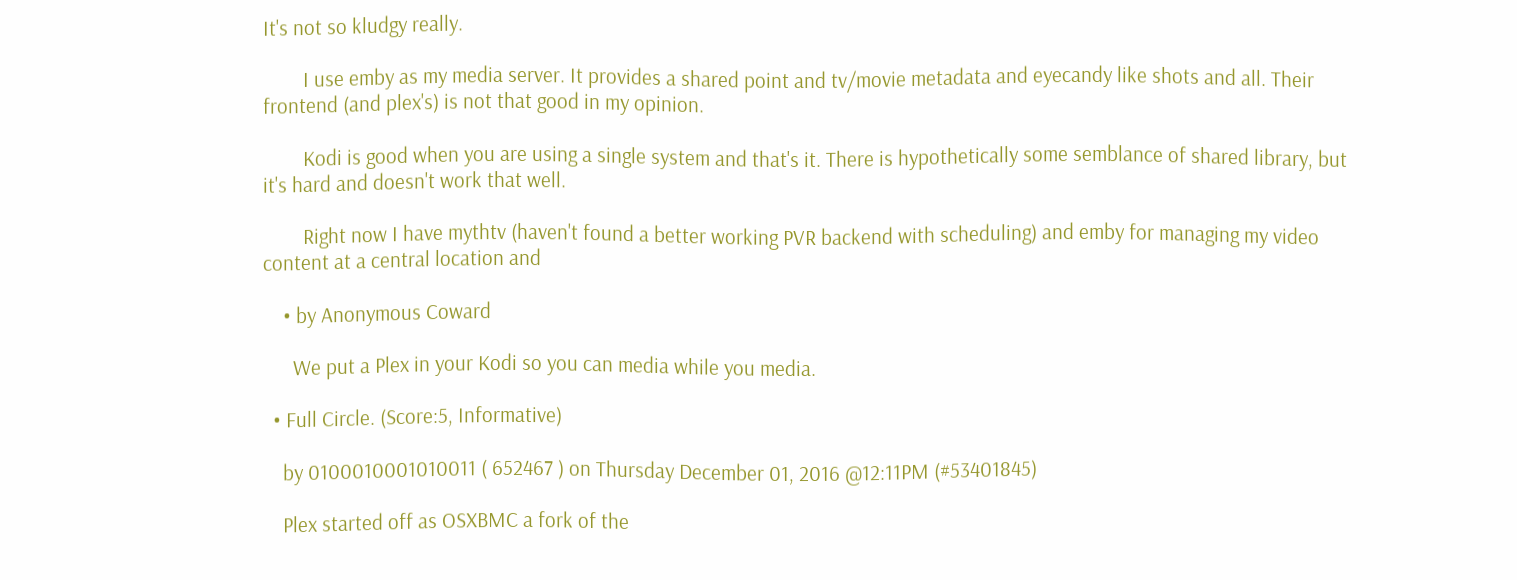It's not so kludgy really.

        I use emby as my media server. It provides a shared point and tv/movie metadata and eyecandy like shots and all. Their frontend (and plex's) is not that good in my opinion.

        Kodi is good when you are using a single system and that's it. There is hypothetically some semblance of shared library, but it's hard and doesn't work that well.

        Right now I have mythtv (haven't found a better working PVR backend with scheduling) and emby for managing my video content at a central location and

    • by Anonymous Coward

      We put a Plex in your Kodi so you can media while you media.

  • Full Circle. (Score:5, Informative)

    by 0100010001010011 ( 652467 ) on Thursday December 01, 2016 @12:11PM (#53401845)

    Plex started off as OSXBMC a fork of the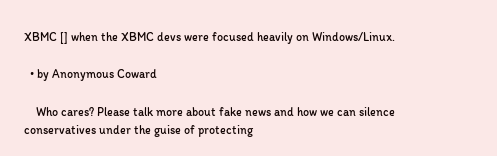XBMC [] when the XBMC devs were focused heavily on Windows/Linux.

  • by Anonymous Coward

    Who cares? Please talk more about fake news and how we can silence conservatives under the guise of protecting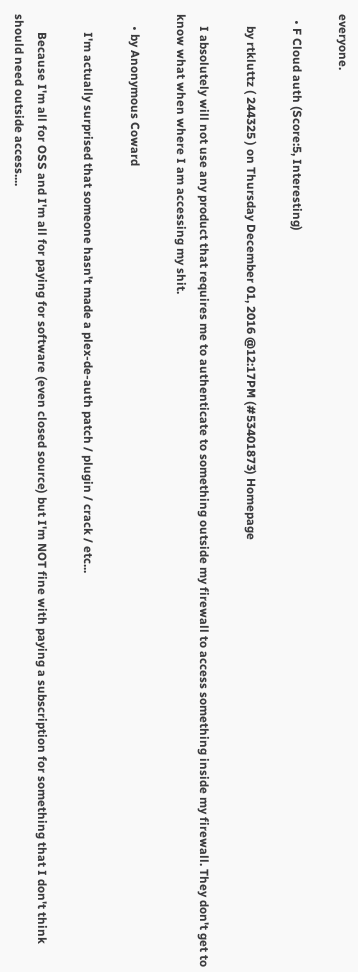everyone.

  • F Cloud auth (Score:5, Interesting)

    by rtkluttz ( 244325 ) on Thursday December 01, 2016 @12:17PM (#53401873) Homepage

    I absolutely will not use any product that requires me to authenticate to something outside my firewall to access something inside my firewall. They don't get to know what when where I am accessing my shit.

    • by Anonymous Coward

      I'm actually surprised that someone hasn't made a plex-de-auth patch / plugin / crack / etc...

      Because I'm all for OSS and I'm all for paying for software (even closed source) but I'm NOT fine with paying a subscription for something that I don't think should need outside access....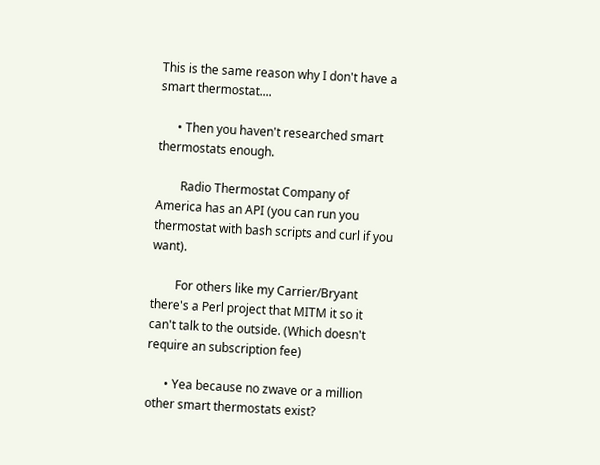This is the same reason why I don't have a smart thermostat....

      • Then you haven't researched smart thermostats enough.

        Radio Thermostat Company of America has an API (you can run you thermostat with bash scripts and curl if you want).

        For others like my Carrier/Bryant there's a Perl project that MITM it so it can't talk to the outside. (Which doesn't require an subscription fee)

      • Yea because no zwave or a million other smart thermostats exist?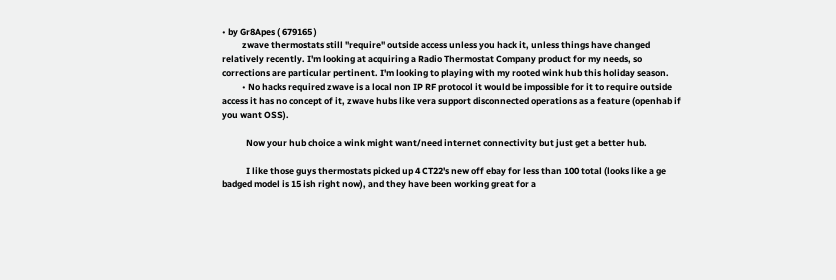• by Gr8Apes ( 679165 )
          zwave thermostats still "require" outside access unless you hack it, unless things have changed relatively recently. I'm looking at acquiring a Radio Thermostat Company product for my needs, so corrections are particular pertinent. I'm looking to playing with my rooted wink hub this holiday season.
          • No hacks required zwave is a local non IP RF protocol it would be impossible for it to require outside access it has no concept of it, zwave hubs like vera support disconnected operations as a feature (openhab if you want OSS).

            Now your hub choice a wink might want/need internet connectivity but just get a better hub.

            I like those guys thermostats picked up 4 CT22's new off ebay for less than 100 total (looks like a ge badged model is 15 ish right now), and they have been working great for a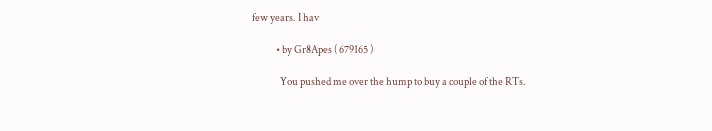few years. I hav

            • by Gr8Apes ( 679165 )

              You pushed me over the hump to buy a couple of the RTs.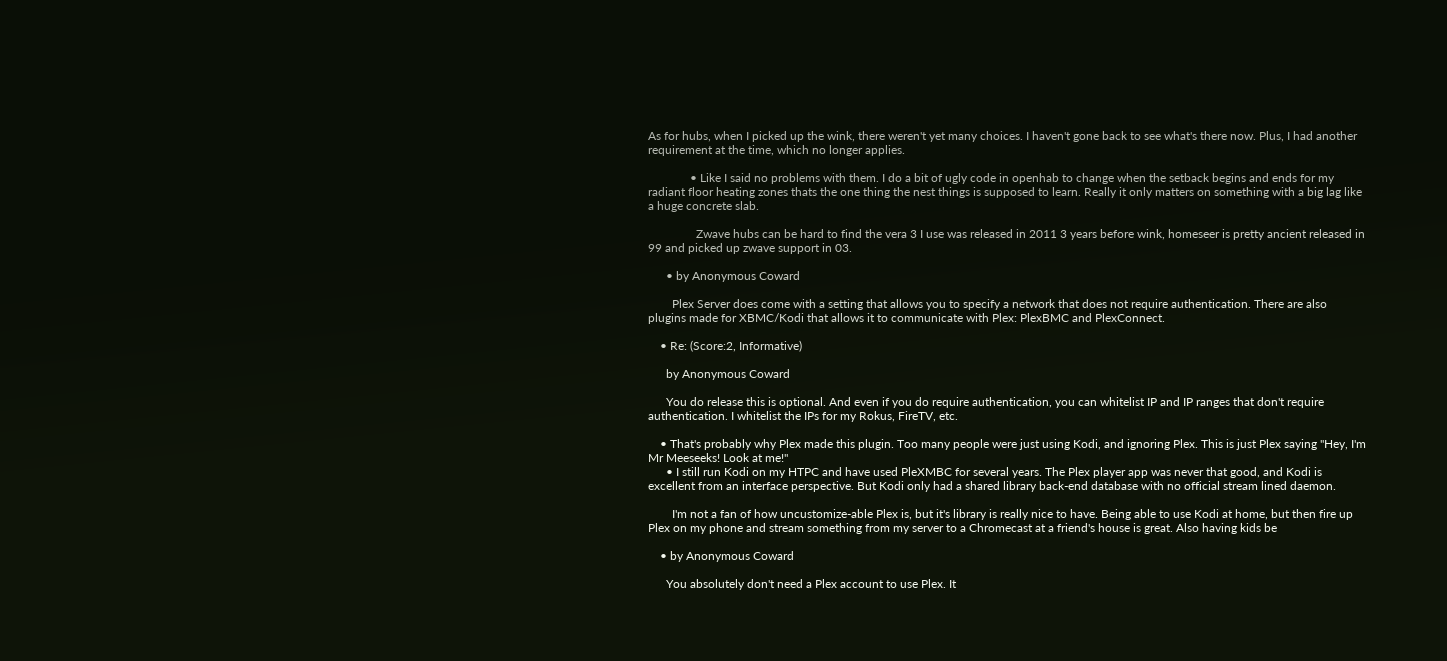As for hubs, when I picked up the wink, there weren't yet many choices. I haven't gone back to see what's there now. Plus, I had another requirement at the time, which no longer applies.

              • Like I said no problems with them. I do a bit of ugly code in openhab to change when the setback begins and ends for my radiant floor heating zones thats the one thing the nest things is supposed to learn. Really it only matters on something with a big lag like a huge concrete slab.

                Zwave hubs can be hard to find the vera 3 I use was released in 2011 3 years before wink, homeseer is pretty ancient released in 99 and picked up zwave support in 03.

      • by Anonymous Coward

        Plex Server does come with a setting that allows you to specify a network that does not require authentication. There are also plugins made for XBMC/Kodi that allows it to communicate with Plex: PlexBMC and PlexConnect.

    • Re: (Score:2, Informative)

      by Anonymous Coward

      You do release this is optional. And even if you do require authentication, you can whitelist IP and IP ranges that don't require authentication. I whitelist the IPs for my Rokus, FireTV, etc.

    • That's probably why Plex made this plugin. Too many people were just using Kodi, and ignoring Plex. This is just Plex saying "Hey, I'm Mr Meeseeks! Look at me!"
      • I still run Kodi on my HTPC and have used PleXMBC for several years. The Plex player app was never that good, and Kodi is excellent from an interface perspective. But Kodi only had a shared library back-end database with no official stream lined daemon.

        I'm not a fan of how uncustomize-able Plex is, but it's library is really nice to have. Being able to use Kodi at home, but then fire up Plex on my phone and stream something from my server to a Chromecast at a friend's house is great. Also having kids be

    • by Anonymous Coward

      You absolutely don't need a Plex account to use Plex. It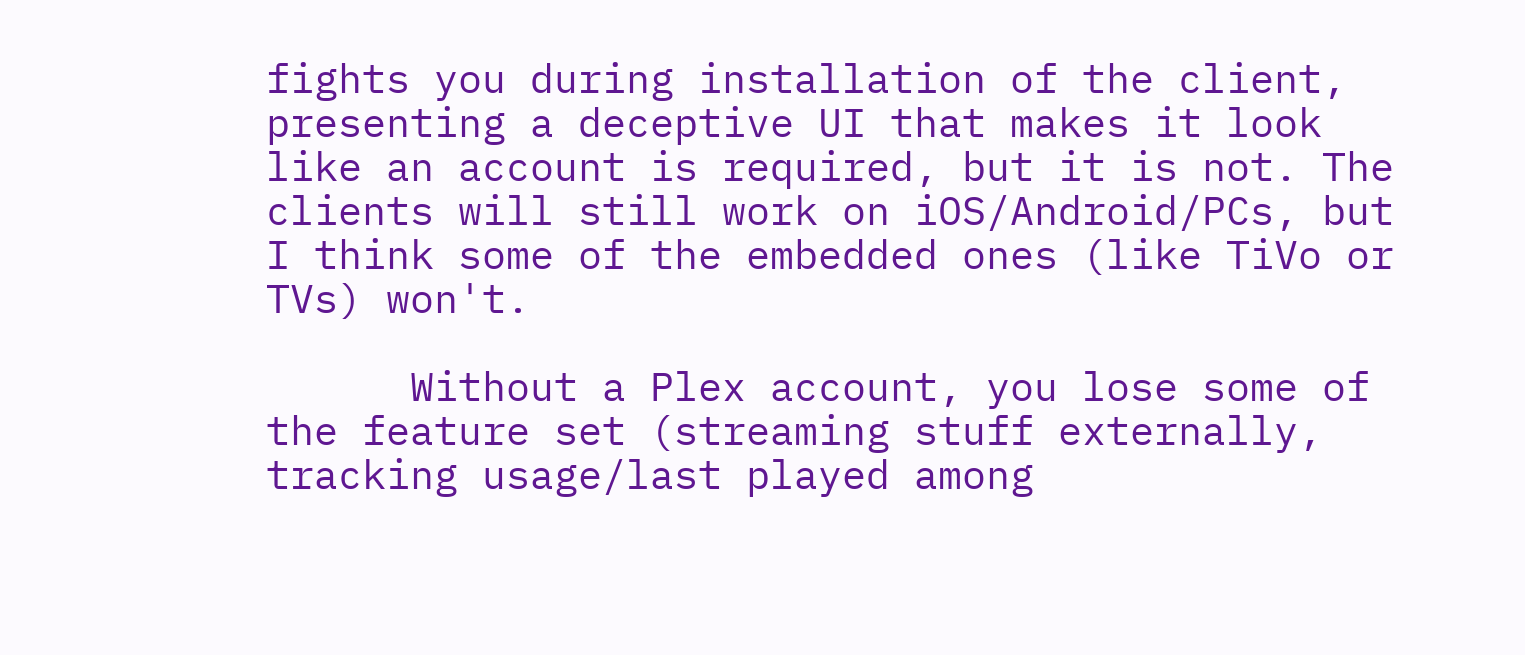fights you during installation of the client, presenting a deceptive UI that makes it look like an account is required, but it is not. The clients will still work on iOS/Android/PCs, but I think some of the embedded ones (like TiVo or TVs) won't.

      Without a Plex account, you lose some of the feature set (streaming stuff externally, tracking usage/last played among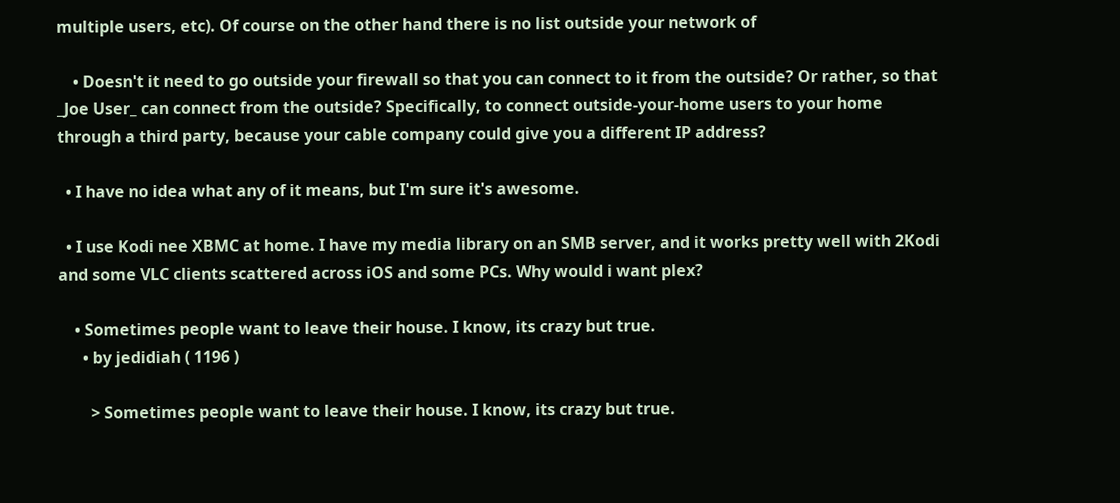multiple users, etc). Of course on the other hand there is no list outside your network of

    • Doesn't it need to go outside your firewall so that you can connect to it from the outside? Or rather, so that _Joe User_ can connect from the outside? Specifically, to connect outside-your-home users to your home through a third party, because your cable company could give you a different IP address?

  • I have no idea what any of it means, but I'm sure it's awesome.

  • I use Kodi nee XBMC at home. I have my media library on an SMB server, and it works pretty well with 2Kodi and some VLC clients scattered across iOS and some PCs. Why would i want plex?

    • Sometimes people want to leave their house. I know, its crazy but true.
      • by jedidiah ( 1196 )

        > Sometimes people want to leave their house. I know, its crazy but true.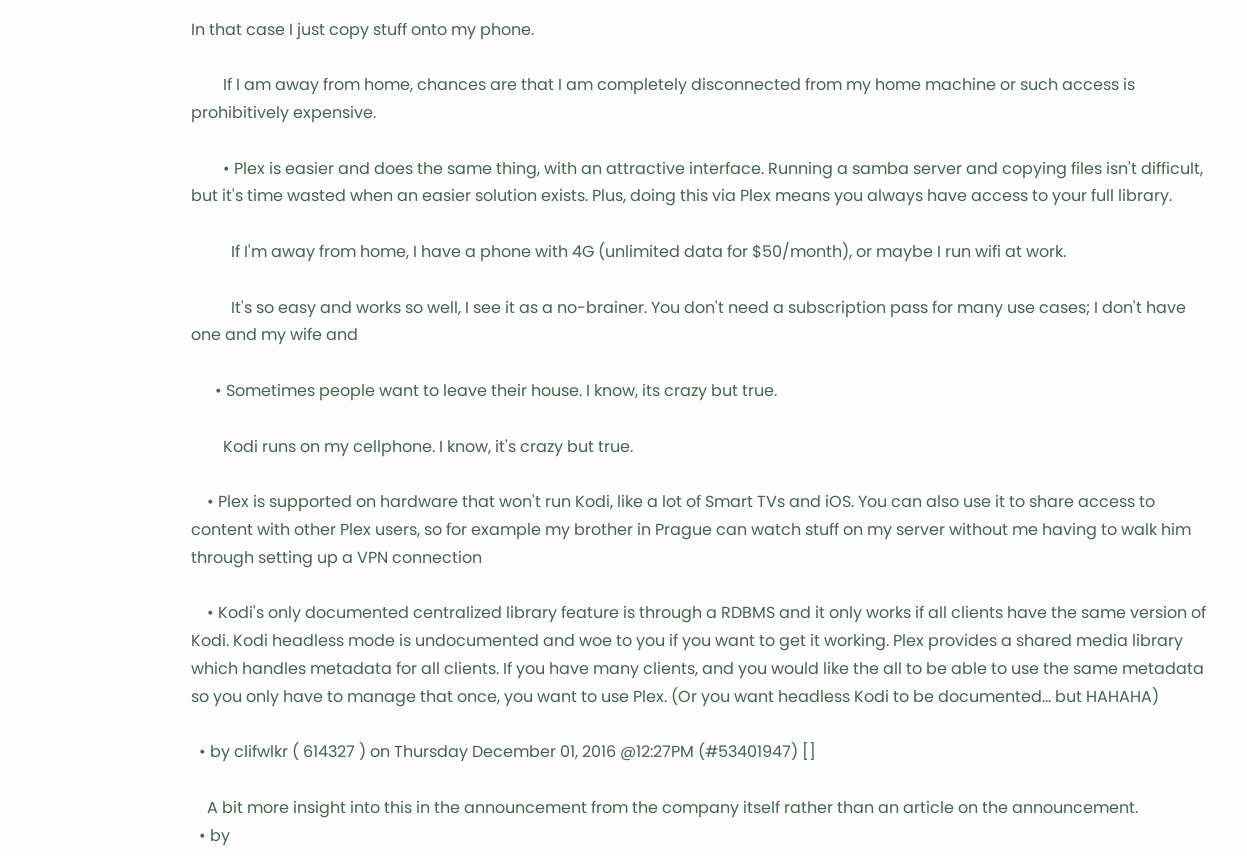In that case I just copy stuff onto my phone.

        If I am away from home, chances are that I am completely disconnected from my home machine or such access is prohibitively expensive.

        • Plex is easier and does the same thing, with an attractive interface. Running a samba server and copying files isn't difficult, but it's time wasted when an easier solution exists. Plus, doing this via Plex means you always have access to your full library.

          If I'm away from home, I have a phone with 4G (unlimited data for $50/month), or maybe I run wifi at work.

          It's so easy and works so well, I see it as a no-brainer. You don't need a subscription pass for many use cases; I don't have one and my wife and

      • Sometimes people want to leave their house. I know, its crazy but true.

        Kodi runs on my cellphone. I know, it's crazy but true.

    • Plex is supported on hardware that won't run Kodi, like a lot of Smart TVs and iOS. You can also use it to share access to content with other Plex users, so for example my brother in Prague can watch stuff on my server without me having to walk him through setting up a VPN connection

    • Kodi's only documented centralized library feature is through a RDBMS and it only works if all clients have the same version of Kodi. Kodi headless mode is undocumented and woe to you if you want to get it working. Plex provides a shared media library which handles metadata for all clients. If you have many clients, and you would like the all to be able to use the same metadata so you only have to manage that once, you want to use Plex. (Or you want headless Kodi to be documented... but HAHAHA)

  • by clifwlkr ( 614327 ) on Thursday December 01, 2016 @12:27PM (#53401947) []

    A bit more insight into this in the announcement from the company itself rather than an article on the announcement.
  • by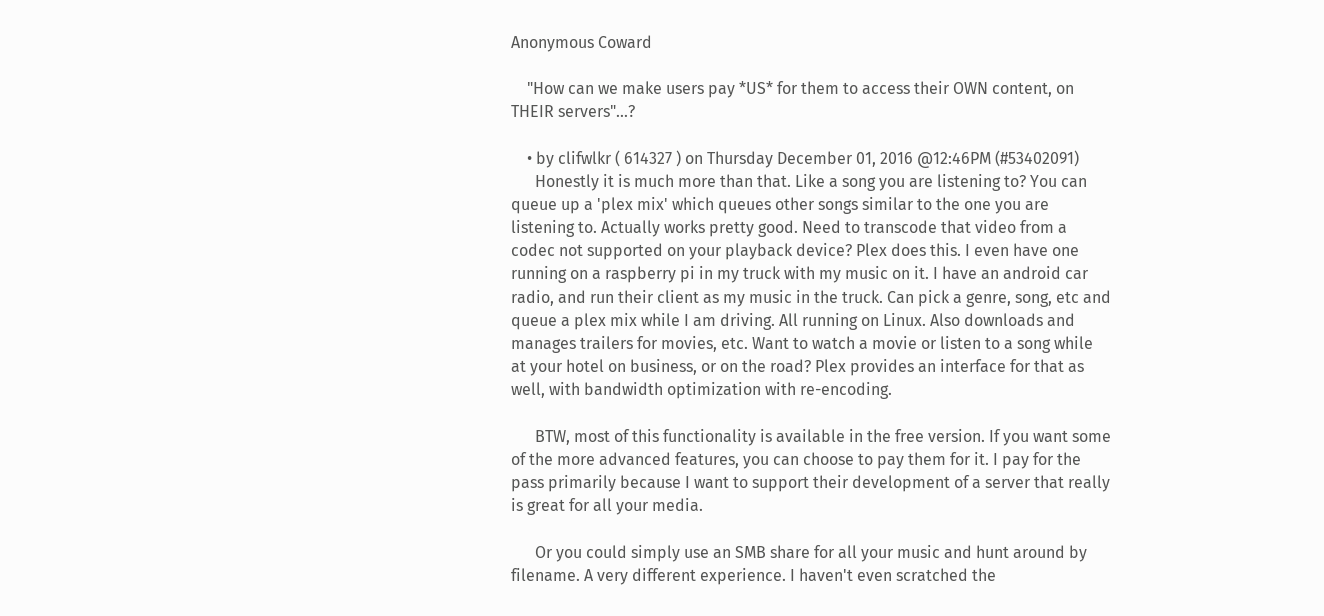Anonymous Coward

    "How can we make users pay *US* for them to access their OWN content, on THEIR servers"...?

    • by clifwlkr ( 614327 ) on Thursday December 01, 2016 @12:46PM (#53402091)
      Honestly it is much more than that. Like a song you are listening to? You can queue up a 'plex mix' which queues other songs similar to the one you are listening to. Actually works pretty good. Need to transcode that video from a codec not supported on your playback device? Plex does this. I even have one running on a raspberry pi in my truck with my music on it. I have an android car radio, and run their client as my music in the truck. Can pick a genre, song, etc and queue a plex mix while I am driving. All running on Linux. Also downloads and manages trailers for movies, etc. Want to watch a movie or listen to a song while at your hotel on business, or on the road? Plex provides an interface for that as well, with bandwidth optimization with re-encoding.

      BTW, most of this functionality is available in the free version. If you want some of the more advanced features, you can choose to pay them for it. I pay for the pass primarily because I want to support their development of a server that really is great for all your media.

      Or you could simply use an SMB share for all your music and hunt around by filename. A very different experience. I haven't even scratched the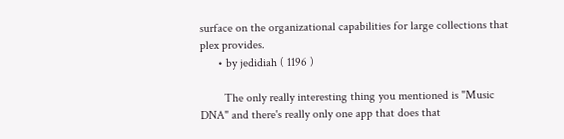surface on the organizational capabilities for large collections that plex provides.
      • by jedidiah ( 1196 )

        The only really interesting thing you mentioned is "Music DNA" and there's really only one app that does that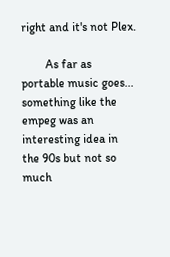right and it's not Plex.

        As far as portable music goes... something like the empeg was an interesting idea in the 90s but not so much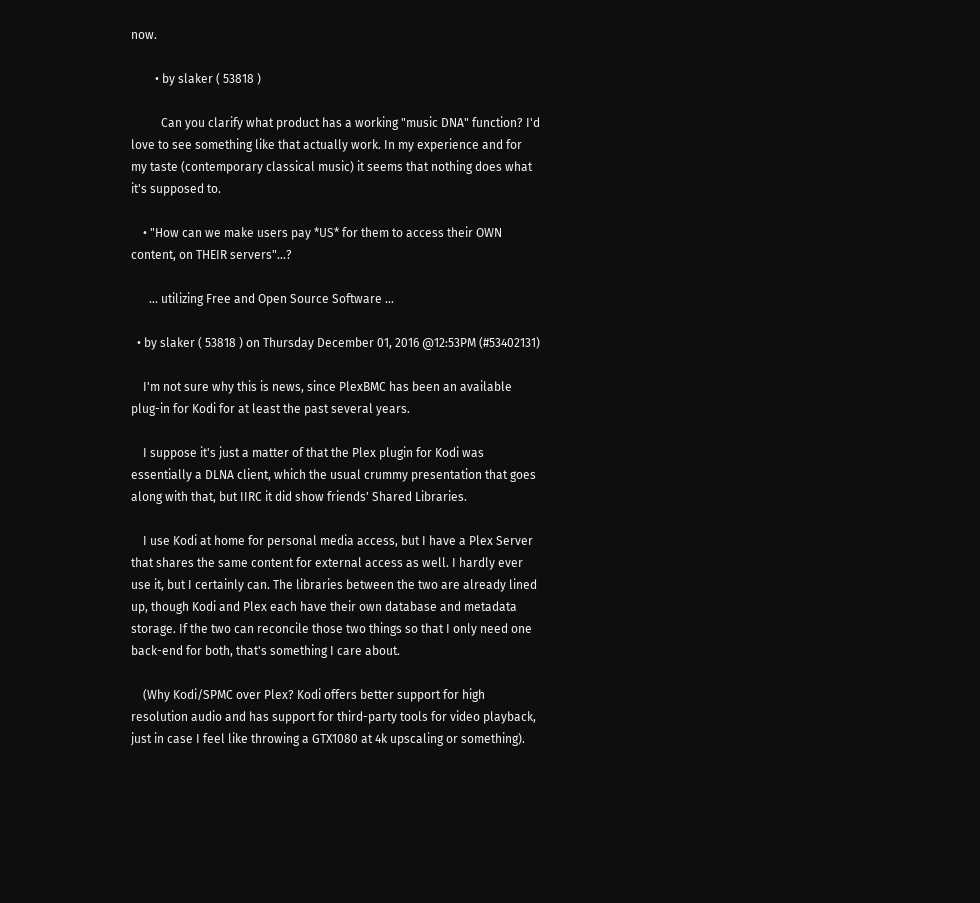now.

        • by slaker ( 53818 )

          Can you clarify what product has a working "music DNA" function? I'd love to see something like that actually work. In my experience and for my taste (contemporary classical music) it seems that nothing does what it's supposed to.

    • "How can we make users pay *US* for them to access their OWN content, on THEIR servers"...?

      ... utilizing Free and Open Source Software ...

  • by slaker ( 53818 ) on Thursday December 01, 2016 @12:53PM (#53402131)

    I'm not sure why this is news, since PlexBMC has been an available plug-in for Kodi for at least the past several years.

    I suppose it's just a matter of that the Plex plugin for Kodi was essentially a DLNA client, which the usual crummy presentation that goes along with that, but IIRC it did show friends' Shared Libraries.

    I use Kodi at home for personal media access, but I have a Plex Server that shares the same content for external access as well. I hardly ever use it, but I certainly can. The libraries between the two are already lined up, though Kodi and Plex each have their own database and metadata storage. If the two can reconcile those two things so that I only need one back-end for both, that's something I care about.

    (Why Kodi/SPMC over Plex? Kodi offers better support for high resolution audio and has support for third-party tools for video playback, just in case I feel like throwing a GTX1080 at 4k upscaling or something).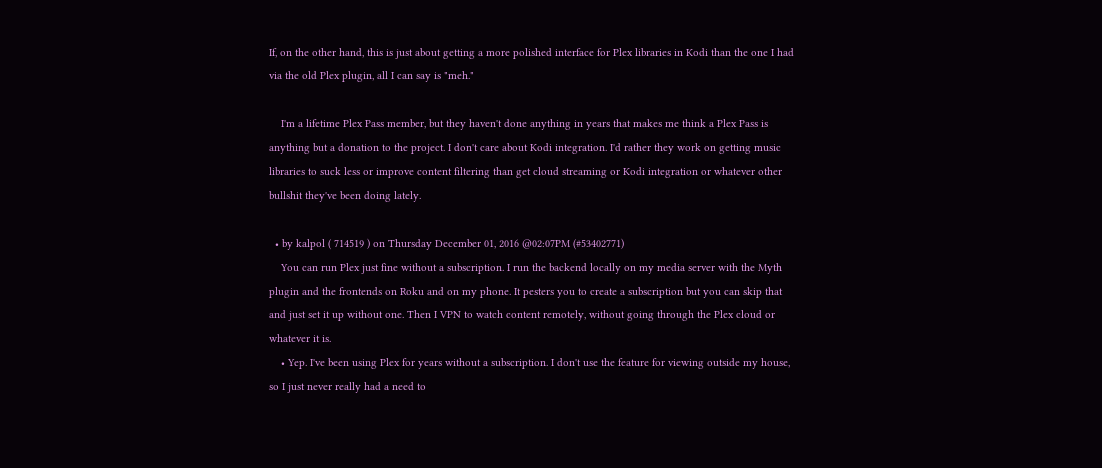If, on the other hand, this is just about getting a more polished interface for Plex libraries in Kodi than the one I had via the old Plex plugin, all I can say is "meh."

    I'm a lifetime Plex Pass member, but they haven't done anything in years that makes me think a Plex Pass is anything but a donation to the project. I don't care about Kodi integration. I'd rather they work on getting music libraries to suck less or improve content filtering than get cloud streaming or Kodi integration or whatever other bullshit they've been doing lately.

  • by kalpol ( 714519 ) on Thursday December 01, 2016 @02:07PM (#53402771)
    You can run Plex just fine without a subscription. I run the backend locally on my media server with the Myth plugin and the frontends on Roku and on my phone. It pesters you to create a subscription but you can skip that and just set it up without one. Then I VPN to watch content remotely, without going through the Plex cloud or whatever it is.
    • Yep. I've been using Plex for years without a subscription. I don't use the feature for viewing outside my house, so I just never really had a need to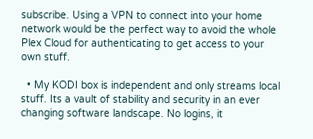subscribe. Using a VPN to connect into your home network would be the perfect way to avoid the whole Plex Cloud for authenticating to get access to your own stuff.

  • My KODI box is independent and only streams local stuff. Its a vault of stability and security in an ever changing software landscape. No logins, it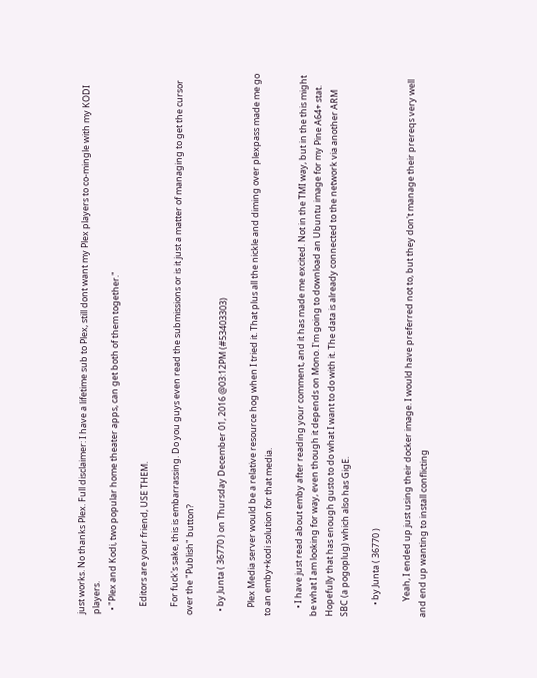just works. No thanks Plex. Full disclaimer: I have a lifetime sub to Plex, still dont want my Plex players to co-mingle with my KODI players.
  • "Plex and Kodi, two popular home theater apps, can get both of them together."

    Editors are your friend, USE THEM.

    For fuck's sake, this is embarrassing. Do you guys even read the submissions or is it just a matter of managing to get the cursor over the "Publish" button?

  • by Junta ( 36770 ) on Thursday December 01, 2016 @03:12PM (#53403303)

    Plex Media server would be a relative resource hog when I tried it. That plus all the nickle and diming over plexpass made me go to an emby+kodi solution for that media.

    • I have just read about emby after reading your comment, and it has made me excited. Not in the TMI way, but in the this might be what I am looking for way, even though it depends on Mono. I'm going to download an Ubuntu image for my Pine A64+ stat. Hopefully that has enough gusto to do what I want to do with it. The data is already connected to the network via another ARM SBC (a pogoplug) which also has GigE.

      • by Junta ( 36770 )

        Yeah, I ended up just using their docker image. I would have preferred not to, but they don't manage their prereqs very well and end up wanting to install conflicting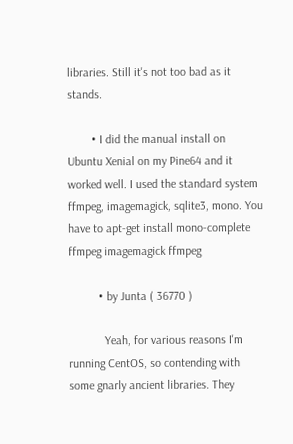libraries. Still it's not too bad as it stands.

        • I did the manual install on Ubuntu Xenial on my Pine64 and it worked well. I used the standard system ffmpeg, imagemagick, sqlite3, mono. You have to apt-get install mono-complete ffmpeg imagemagick ffmpeg

          • by Junta ( 36770 )

            Yeah, for various reasons I'm running CentOS, so contending with some gnarly ancient libraries. They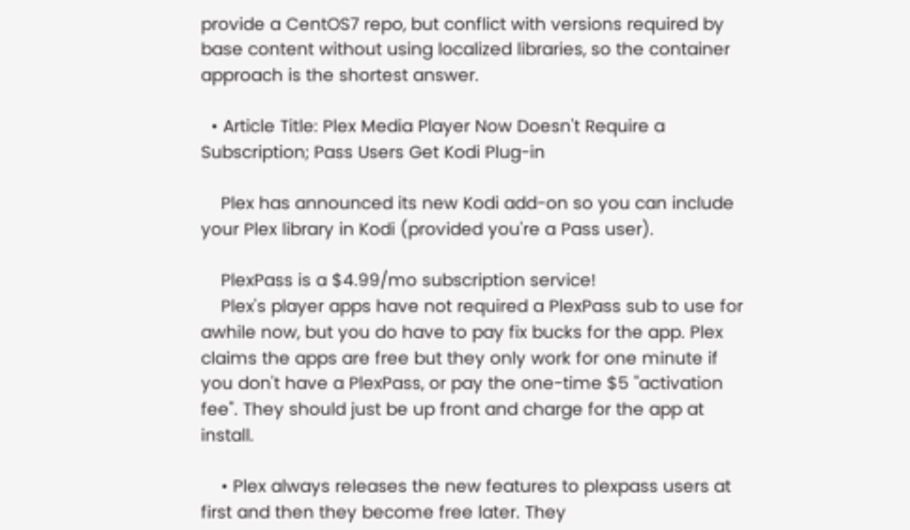provide a CentOS7 repo, but conflict with versions required by base content without using localized libraries, so the container approach is the shortest answer.

  • Article Title: Plex Media Player Now Doesn't Require a Subscription; Pass Users Get Kodi Plug-in

    Plex has announced its new Kodi add-on so you can include your Plex library in Kodi (provided you're a Pass user).

    PlexPass is a $4.99/mo subscription service!
    Plex's player apps have not required a PlexPass sub to use for awhile now, but you do have to pay fix bucks for the app. Plex claims the apps are free but they only work for one minute if you don't have a PlexPass, or pay the one-time $5 "activation fee". They should just be up front and charge for the app at install.

    • Plex always releases the new features to plexpass users at first and then they become free later. They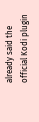already said the official Kodi plugin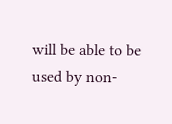will be able to be used by non-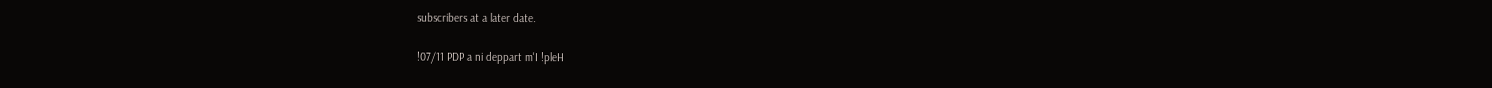subscribers at a later date.

!07/11 PDP a ni deppart m'I !pleH